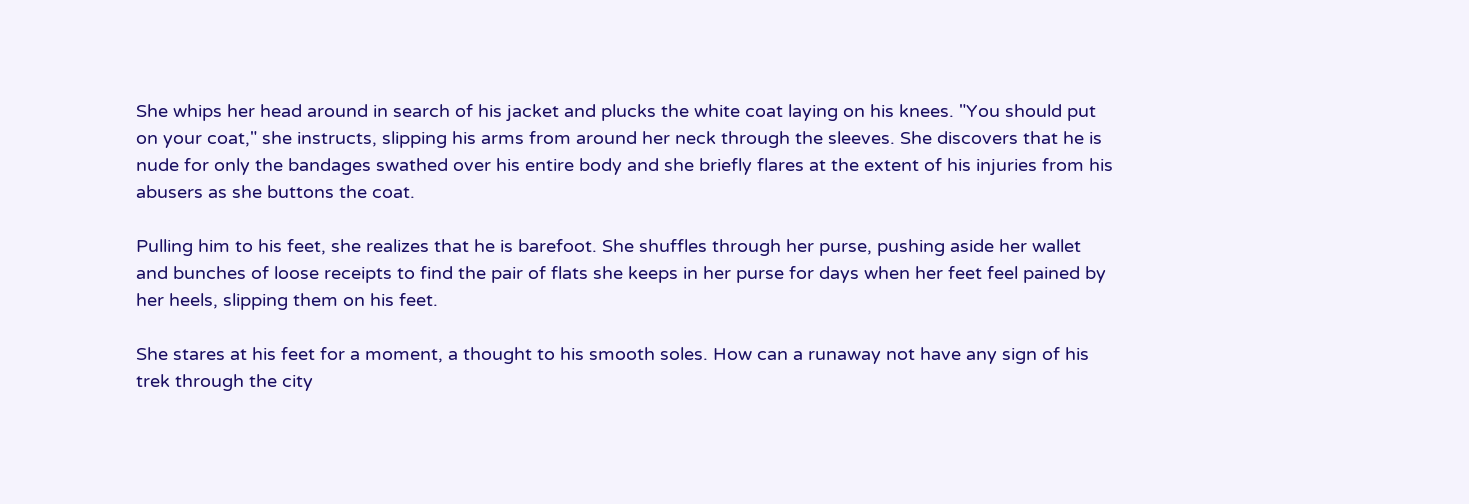She whips her head around in search of his jacket and plucks the white coat laying on his knees. "You should put on your coat," she instructs, slipping his arms from around her neck through the sleeves. She discovers that he is nude for only the bandages swathed over his entire body and she briefly flares at the extent of his injuries from his abusers as she buttons the coat.

Pulling him to his feet, she realizes that he is barefoot. She shuffles through her purse, pushing aside her wallet and bunches of loose receipts to find the pair of flats she keeps in her purse for days when her feet feel pained by her heels, slipping them on his feet.

She stares at his feet for a moment, a thought to his smooth soles. How can a runaway not have any sign of his trek through the city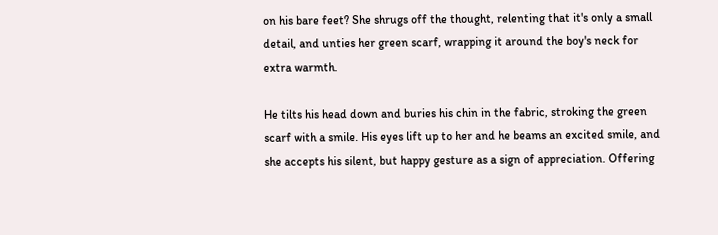on his bare feet? She shrugs off the thought, relenting that it's only a small detail, and unties her green scarf, wrapping it around the boy's neck for extra warmth.

He tilts his head down and buries his chin in the fabric, stroking the green scarf with a smile. His eyes lift up to her and he beams an excited smile, and she accepts his silent, but happy gesture as a sign of appreciation. Offering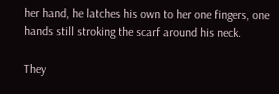her hand, he latches his own to her one fingers, one hands still stroking the scarf around his neck.

They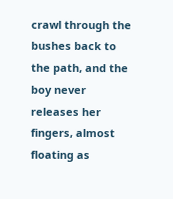crawl through the bushes back to the path, and the boy never releases her fingers, almost floating as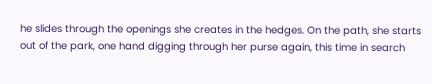he slides through the openings she creates in the hedges. On the path, she starts out of the park, one hand digging through her purse again, this time in search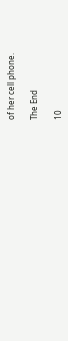of her cell phone.

The End

10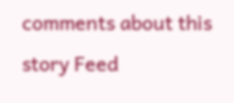comments about this story Feed